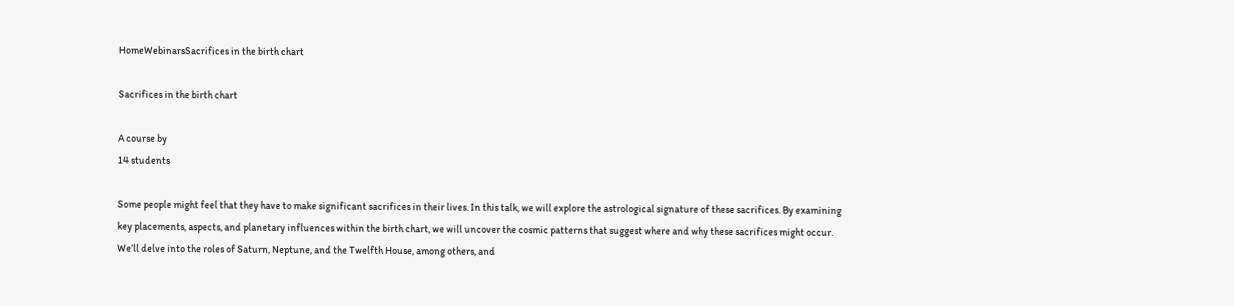HomeWebinarsSacrifices in the birth chart

Sacrifices in the birth chart

A course by
14 students

Some people might feel that they have to make significant sacrifices in their lives. In this talk, we will explore the astrological signature of these sacrifices. By examining key placements, aspects, and planetary influences within the birth chart, we will uncover the cosmic patterns that suggest where and why these sacrifices might occur. We’ll delve into the roles of Saturn, Neptune, and the Twelfth House, among others, and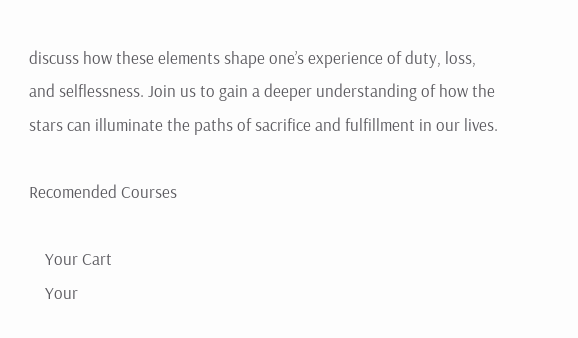discuss how these elements shape one’s experience of duty, loss, and selflessness. Join us to gain a deeper understanding of how the stars can illuminate the paths of sacrifice and fulfillment in our lives.

Recomended Courses

    Your Cart
    Your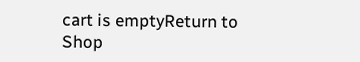cart is emptyReturn to Shop